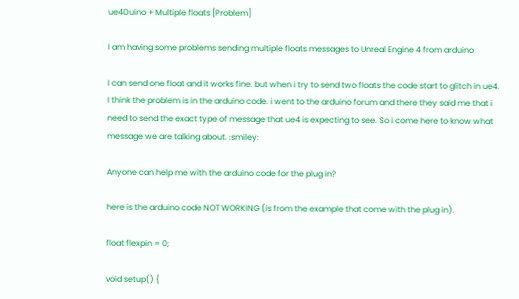ue4Duino + Multiple floats [Problem]

I am having some problems sending multiple floats messages to Unreal Engine 4 from arduino

I can send one float and it works fine. but when i try to send two floats the code start to glitch in ue4.
I think the problem is in the arduino code. i went to the arduino forum and there they said me that i need to send the exact type of message that ue4 is expecting to see. So i come here to know what message we are talking about. :smiley:

Anyone can help me with the arduino code for the plug in?

here is the arduino code NOT WORKING (is from the example that come with the plug in).

float flexpin = 0;

void setup() {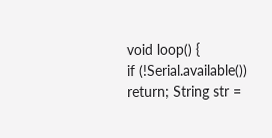void loop() {
if (!Serial.available()) return; String str =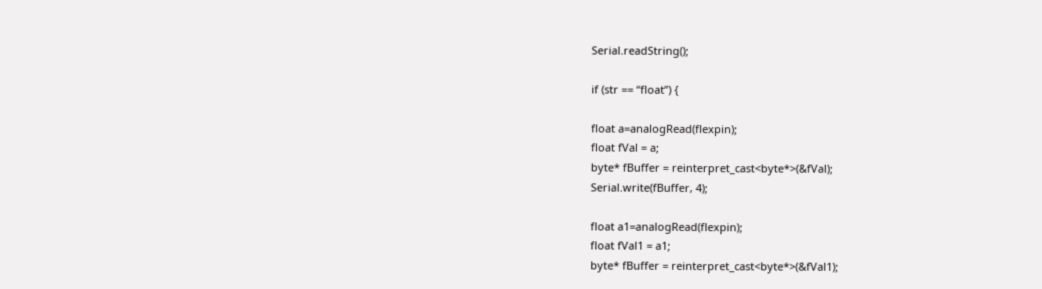Serial.readString();

if (str == “float”) {

float a=analogRead(flexpin);
float fVal = a;
byte* fBuffer = reinterpret_cast<byte*>(&fVal);
Serial.write(fBuffer, 4);

float a1=analogRead(flexpin);
float fVal1 = a1;
byte* fBuffer = reinterpret_cast<byte*>(&fVal1);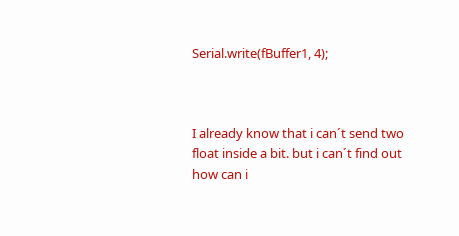Serial.write(fBuffer1, 4);



I already know that i can´t send two float inside a bit. but i can´t find out how can i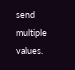send multiple values.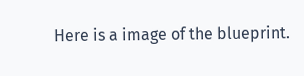Here is a image of the blueprint.